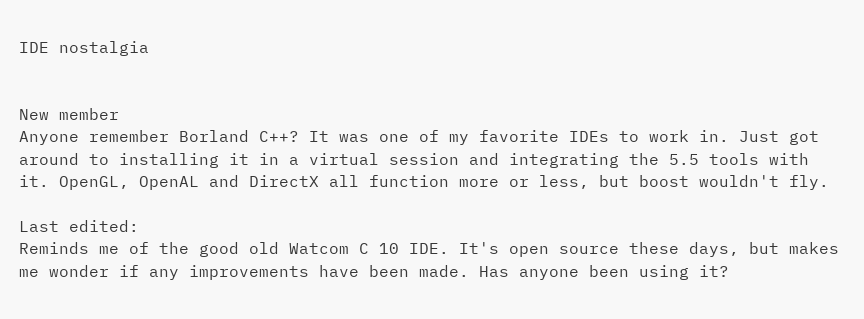IDE nostalgia


New member
Anyone remember Borland C++? It was one of my favorite IDEs to work in. Just got around to installing it in a virtual session and integrating the 5.5 tools with it. OpenGL, OpenAL and DirectX all function more or less, but boost wouldn't fly.

Last edited:
Reminds me of the good old Watcom C 10 IDE. It's open source these days, but makes me wonder if any improvements have been made. Has anyone been using it?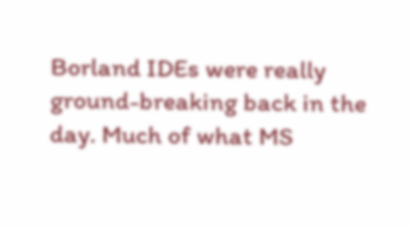Borland IDEs were really ground-breaking back in the day. Much of what MS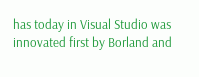has today in Visual Studio was innovated first by Borland and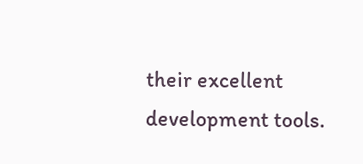their excellent development tools.